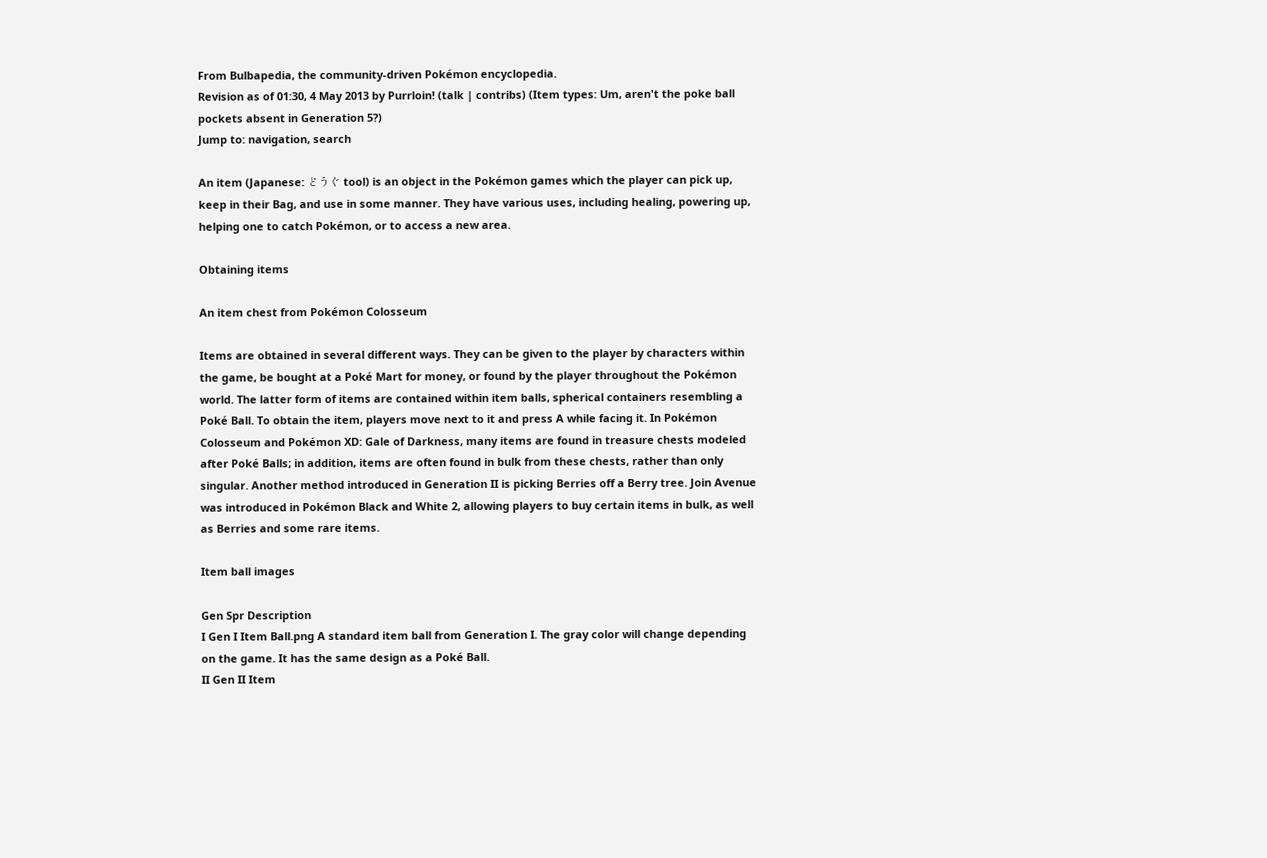From Bulbapedia, the community-driven Pokémon encyclopedia.
Revision as of 01:30, 4 May 2013 by Purrloin! (talk | contribs) (Item types: Um, aren't the poke ball pockets absent in Generation 5?)
Jump to: navigation, search

An item (Japanese: どうぐ tool) is an object in the Pokémon games which the player can pick up, keep in their Bag, and use in some manner. They have various uses, including healing, powering up, helping one to catch Pokémon, or to access a new area.

Obtaining items

An item chest from Pokémon Colosseum

Items are obtained in several different ways. They can be given to the player by characters within the game, be bought at a Poké Mart for money, or found by the player throughout the Pokémon world. The latter form of items are contained within item balls, spherical containers resembling a Poké Ball. To obtain the item, players move next to it and press A while facing it. In Pokémon Colosseum and Pokémon XD: Gale of Darkness, many items are found in treasure chests modeled after Poké Balls; in addition, items are often found in bulk from these chests, rather than only singular. Another method introduced in Generation II is picking Berries off a Berry tree. Join Avenue was introduced in Pokémon Black and White 2, allowing players to buy certain items in bulk, as well as Berries and some rare items.

Item ball images

Gen Spr Description
I Gen I Item Ball.png A standard item ball from Generation I. The gray color will change depending on the game. It has the same design as a Poké Ball.
II Gen II Item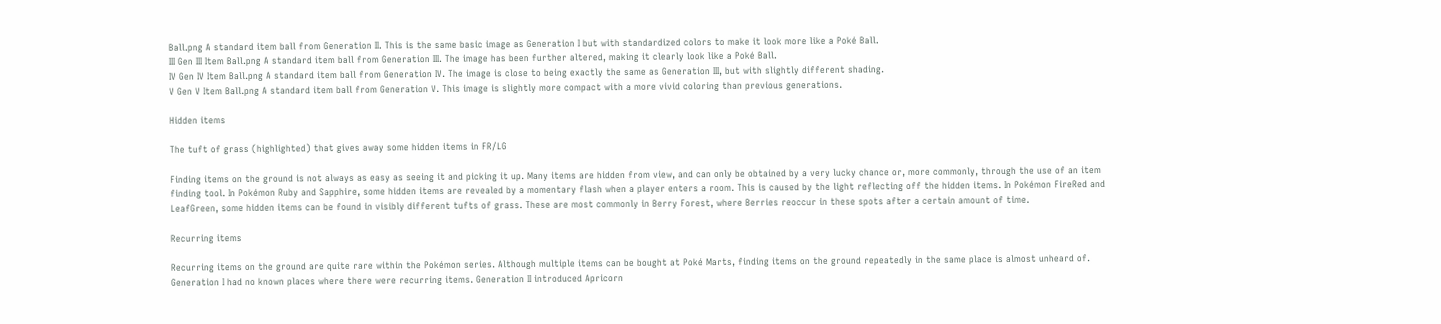Ball.png A standard item ball from Generation II. This is the same basic image as Generation I but with standardized colors to make it look more like a Poké Ball.
III Gen III Item Ball.png A standard item ball from Generation III. The image has been further altered, making it clearly look like a Poké Ball.
IV Gen IV Item Ball.png A standard item ball from Generation IV. The image is close to being exactly the same as Generation III, but with slightly different shading.
V Gen V Item Ball.png A standard item ball from Generation V. This image is slightly more compact with a more vivid coloring than previous generations.

Hidden items

The tuft of grass (highlighted) that gives away some hidden items in FR/LG

Finding items on the ground is not always as easy as seeing it and picking it up. Many items are hidden from view, and can only be obtained by a very lucky chance or, more commonly, through the use of an item finding tool. In Pokémon Ruby and Sapphire, some hidden items are revealed by a momentary flash when a player enters a room. This is caused by the light reflecting off the hidden items. In Pokémon FireRed and LeafGreen, some hidden items can be found in visibly different tufts of grass. These are most commonly in Berry Forest, where Berries reoccur in these spots after a certain amount of time.

Recurring items

Recurring items on the ground are quite rare within the Pokémon series. Although multiple items can be bought at Poké Marts, finding items on the ground repeatedly in the same place is almost unheard of. Generation I had no known places where there were recurring items. Generation II introduced Apricorn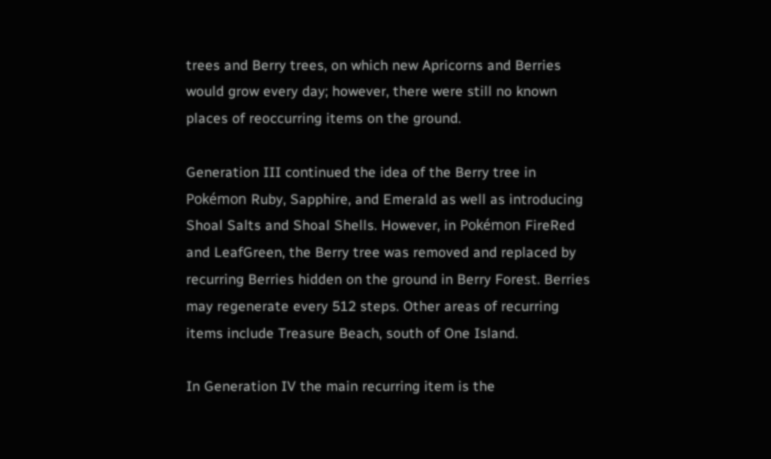trees and Berry trees, on which new Apricorns and Berries would grow every day; however, there were still no known places of reoccurring items on the ground.

Generation III continued the idea of the Berry tree in Pokémon Ruby, Sapphire, and Emerald as well as introducing Shoal Salts and Shoal Shells. However, in Pokémon FireRed and LeafGreen, the Berry tree was removed and replaced by recurring Berries hidden on the ground in Berry Forest. Berries may regenerate every 512 steps. Other areas of recurring items include Treasure Beach, south of One Island.

In Generation IV the main recurring item is the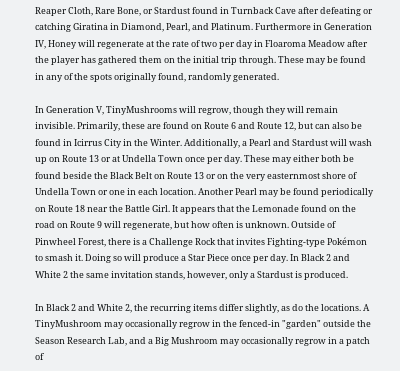Reaper Cloth, Rare Bone, or Stardust found in Turnback Cave after defeating or catching Giratina in Diamond, Pearl, and Platinum. Furthermore in Generation IV, Honey will regenerate at the rate of two per day in Floaroma Meadow after the player has gathered them on the initial trip through. These may be found in any of the spots originally found, randomly generated.

In Generation V, TinyMushrooms will regrow, though they will remain invisible. Primarily, these are found on Route 6 and Route 12, but can also be found in Icirrus City in the Winter. Additionally, a Pearl and Stardust will wash up on Route 13 or at Undella Town once per day. These may either both be found beside the Black Belt on Route 13 or on the very easternmost shore of Undella Town or one in each location. Another Pearl may be found periodically on Route 18 near the Battle Girl. It appears that the Lemonade found on the road on Route 9 will regenerate, but how often is unknown. Outside of Pinwheel Forest, there is a Challenge Rock that invites Fighting-type Pokémon to smash it. Doing so will produce a Star Piece once per day. In Black 2 and White 2 the same invitation stands, however, only a Stardust is produced.

In Black 2 and White 2, the recurring items differ slightly, as do the locations. A TinyMushroom may occasionally regrow in the fenced-in "garden" outside the Season Research Lab, and a Big Mushroom may occasionally regrow in a patch of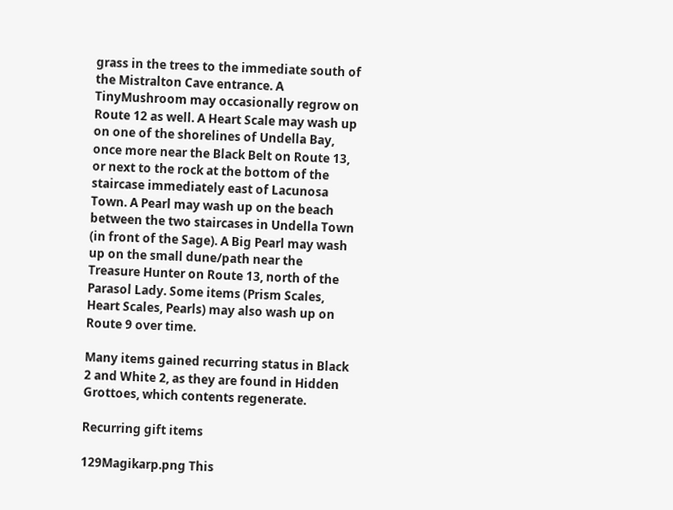grass in the trees to the immediate south of the Mistralton Cave entrance. A TinyMushroom may occasionally regrow on Route 12 as well. A Heart Scale may wash up on one of the shorelines of Undella Bay, once more near the Black Belt on Route 13, or next to the rock at the bottom of the staircase immediately east of Lacunosa Town. A Pearl may wash up on the beach between the two staircases in Undella Town (in front of the Sage). A Big Pearl may wash up on the small dune/path near the Treasure Hunter on Route 13, north of the Parasol Lady. Some items (Prism Scales, Heart Scales, Pearls) may also wash up on Route 9 over time.

Many items gained recurring status in Black 2 and White 2, as they are found in Hidden Grottoes, which contents regenerate.

Recurring gift items

129Magikarp.png This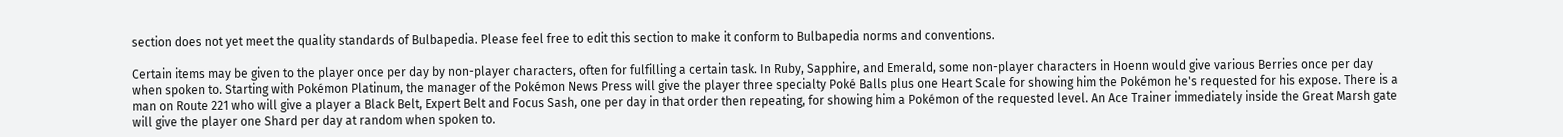section does not yet meet the quality standards of Bulbapedia. Please feel free to edit this section to make it conform to Bulbapedia norms and conventions.

Certain items may be given to the player once per day by non-player characters, often for fulfilling a certain task. In Ruby, Sapphire, and Emerald, some non-player characters in Hoenn would give various Berries once per day when spoken to. Starting with Pokémon Platinum, the manager of the Pokémon News Press will give the player three specialty Poké Balls plus one Heart Scale for showing him the Pokémon he's requested for his expose. There is a man on Route 221 who will give a player a Black Belt, Expert Belt and Focus Sash, one per day in that order then repeating, for showing him a Pokémon of the requested level. An Ace Trainer immediately inside the Great Marsh gate will give the player one Shard per day at random when spoken to.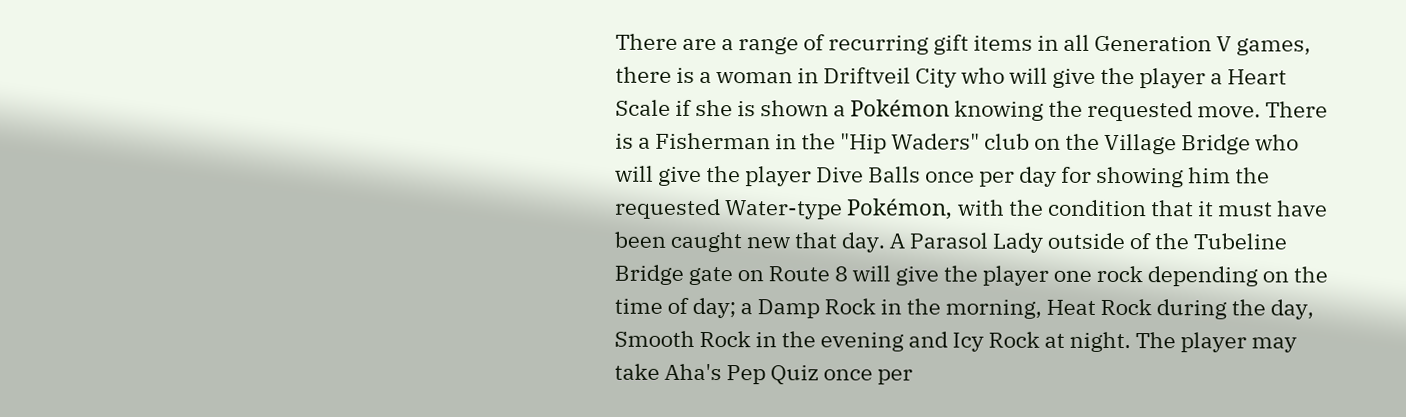There are a range of recurring gift items in all Generation V games, there is a woman in Driftveil City who will give the player a Heart Scale if she is shown a Pokémon knowing the requested move. There is a Fisherman in the "Hip Waders" club on the Village Bridge who will give the player Dive Balls once per day for showing him the requested Water-type Pokémon, with the condition that it must have been caught new that day. A Parasol Lady outside of the Tubeline Bridge gate on Route 8 will give the player one rock depending on the time of day; a Damp Rock in the morning, Heat Rock during the day, Smooth Rock in the evening and Icy Rock at night. The player may take Aha's Pep Quiz once per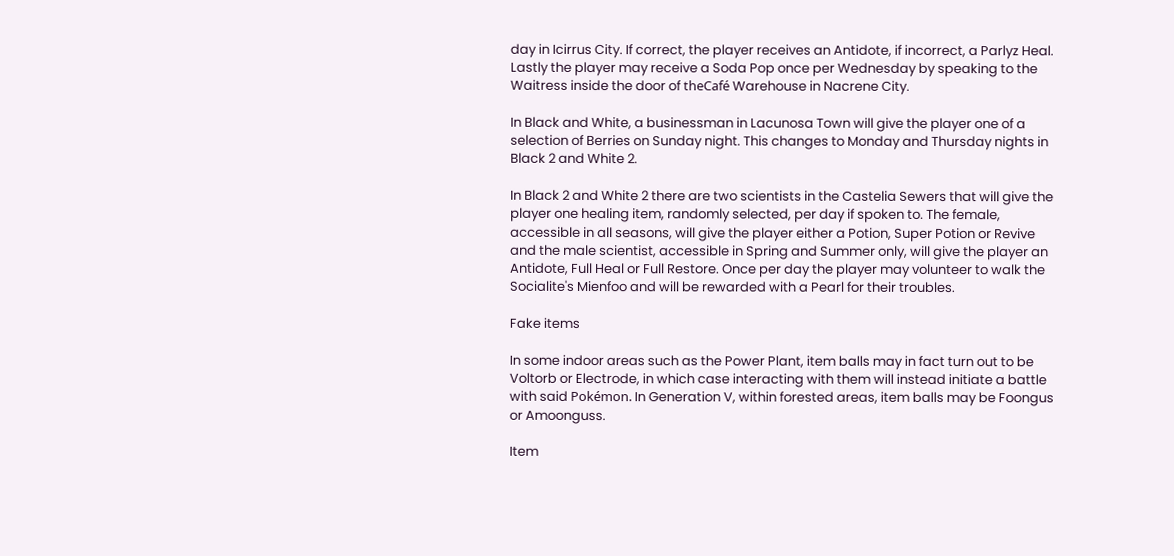day in Icirrus City. If correct, the player receives an Antidote, if incorrect, a Parlyz Heal. Lastly the player may receive a Soda Pop once per Wednesday by speaking to the Waitress inside the door of theCafé Warehouse in Nacrene City.

In Black and White, a businessman in Lacunosa Town will give the player one of a selection of Berries on Sunday night. This changes to Monday and Thursday nights in Black 2 and White 2.

In Black 2 and White 2 there are two scientists in the Castelia Sewers that will give the player one healing item, randomly selected, per day if spoken to. The female, accessible in all seasons, will give the player either a Potion, Super Potion or Revive and the male scientist, accessible in Spring and Summer only, will give the player an Antidote, Full Heal or Full Restore. Once per day the player may volunteer to walk the Socialite's Mienfoo and will be rewarded with a Pearl for their troubles.

Fake items

In some indoor areas such as the Power Plant, item balls may in fact turn out to be Voltorb or Electrode, in which case interacting with them will instead initiate a battle with said Pokémon. In Generation V, within forested areas, item balls may be Foongus or Amoonguss.

Item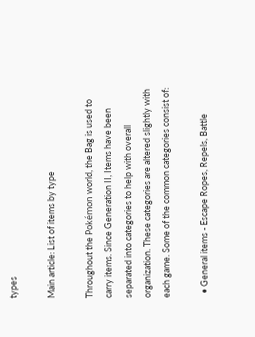types

Main article: List of items by type

Throughout the Pokémon world, the Bag is used to carry items. Since Generation II, Items have been separated into categories to help with overall organization. These categories are altered slightly with each game. Some of the common categories consist of:

  • General items - Escape Ropes, Repels, Battle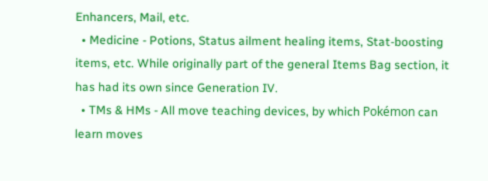Enhancers, Mail, etc.
  • Medicine - Potions, Status ailment healing items, Stat-boosting items, etc. While originally part of the general Items Bag section, it has had its own since Generation IV.
  • TMs & HMs - All move teaching devices, by which Pokémon can learn moves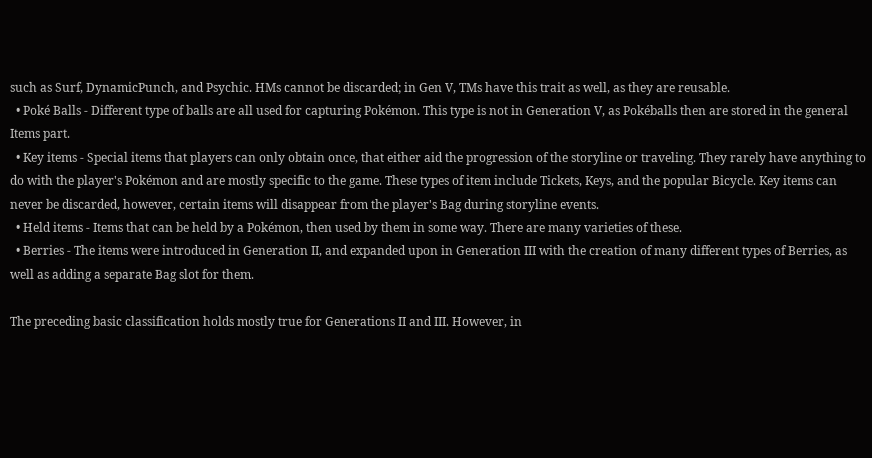such as Surf, DynamicPunch, and Psychic. HMs cannot be discarded; in Gen V, TMs have this trait as well, as they are reusable.
  • Poké Balls - Different type of balls are all used for capturing Pokémon. This type is not in Generation V, as Pokéballs then are stored in the general Items part.
  • Key items - Special items that players can only obtain once, that either aid the progression of the storyline or traveling. They rarely have anything to do with the player's Pokémon and are mostly specific to the game. These types of item include Tickets, Keys, and the popular Bicycle. Key items can never be discarded, however, certain items will disappear from the player's Bag during storyline events.
  • Held items - Items that can be held by a Pokémon, then used by them in some way. There are many varieties of these.
  • Berries - The items were introduced in Generation II, and expanded upon in Generation III with the creation of many different types of Berries, as well as adding a separate Bag slot for them.

The preceding basic classification holds mostly true for Generations II and III. However, in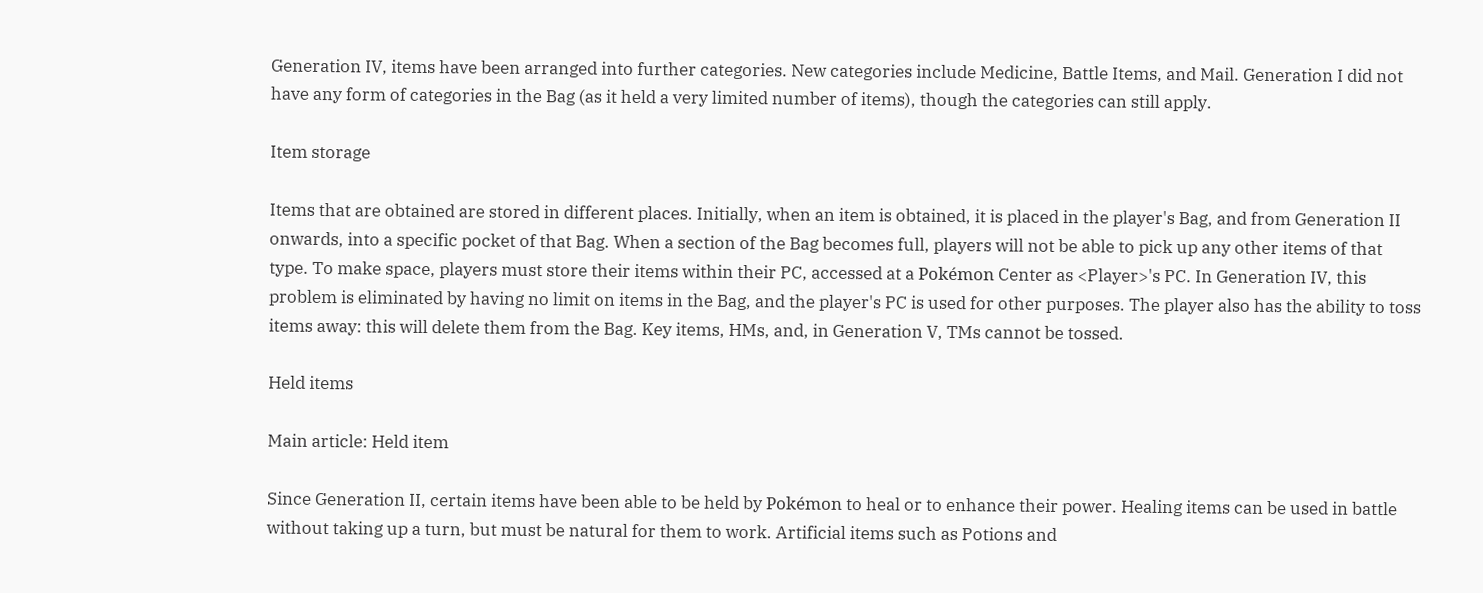Generation IV, items have been arranged into further categories. New categories include Medicine, Battle Items, and Mail. Generation I did not have any form of categories in the Bag (as it held a very limited number of items), though the categories can still apply.

Item storage

Items that are obtained are stored in different places. Initially, when an item is obtained, it is placed in the player's Bag, and from Generation II onwards, into a specific pocket of that Bag. When a section of the Bag becomes full, players will not be able to pick up any other items of that type. To make space, players must store their items within their PC, accessed at a Pokémon Center as <Player>'s PC. In Generation IV, this problem is eliminated by having no limit on items in the Bag, and the player's PC is used for other purposes. The player also has the ability to toss items away: this will delete them from the Bag. Key items, HMs, and, in Generation V, TMs cannot be tossed.

Held items

Main article: Held item

Since Generation II, certain items have been able to be held by Pokémon to heal or to enhance their power. Healing items can be used in battle without taking up a turn, but must be natural for them to work. Artificial items such as Potions and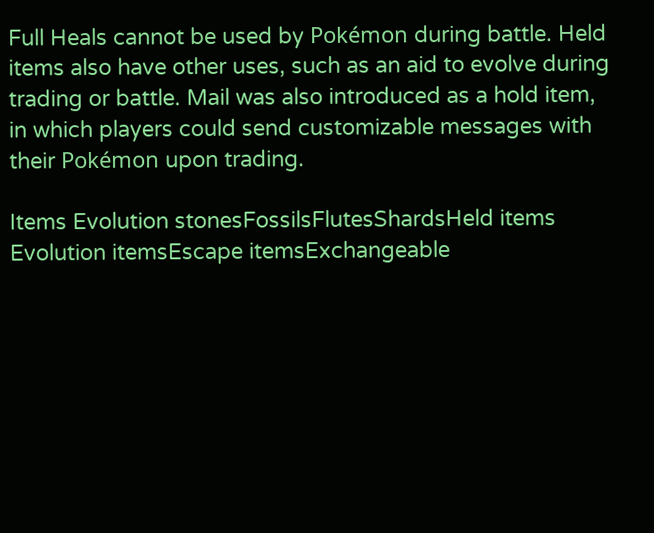Full Heals cannot be used by Pokémon during battle. Held items also have other uses, such as an aid to evolve during trading or battle. Mail was also introduced as a hold item, in which players could send customizable messages with their Pokémon upon trading.

Items Evolution stonesFossilsFlutesShardsHeld items
Evolution itemsEscape itemsExchangeable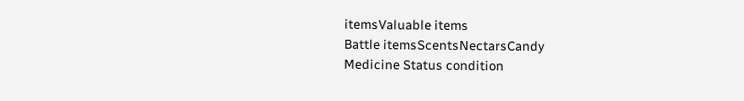itemsValuable items
Battle itemsScentsNectarsCandy
Medicine Status condition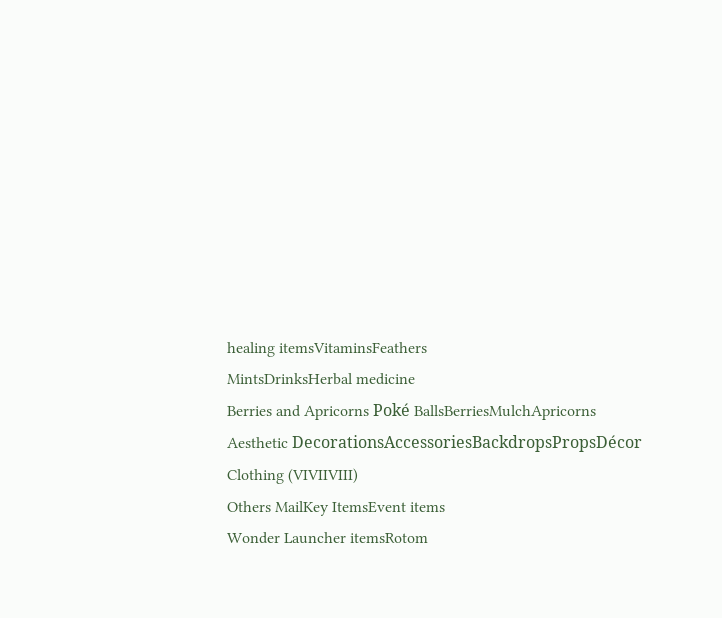healing itemsVitaminsFeathers
MintsDrinksHerbal medicine
Berries and Apricorns Poké BallsBerriesMulchApricorns
Aesthetic DecorationsAccessoriesBackdropsPropsDécor
Clothing (VIVIIVIII)
Others MailKey ItemsEvent items
Wonder Launcher itemsRotom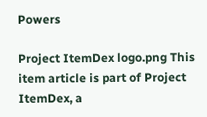Powers

Project ItemDex logo.png This item article is part of Project ItemDex, a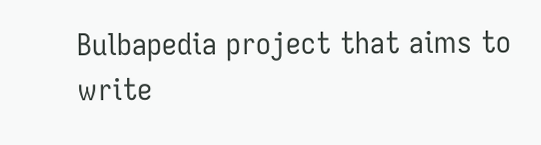Bulbapedia project that aims to write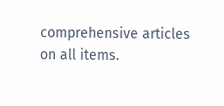comprehensive articles on all items.